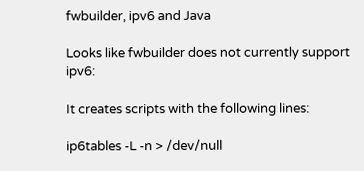fwbuilder, ipv6 and Java

Looks like fwbuilder does not currently support ipv6:

It creates scripts with the following lines:

ip6tables -L -n > /dev/null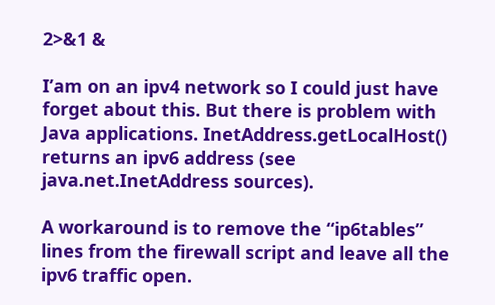2>&1 &

I’am on an ipv4 network so I could just have forget about this. But there is problem with Java applications. InetAddress.getLocalHost() returns an ipv6 address (see java.net.InetAddress sources).

A workaround is to remove the “ip6tables” lines from the firewall script and leave all the ipv6 traffic open.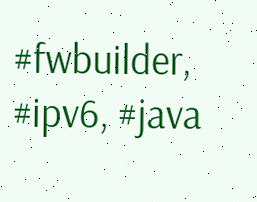#fwbuilder, #ipv6, #java